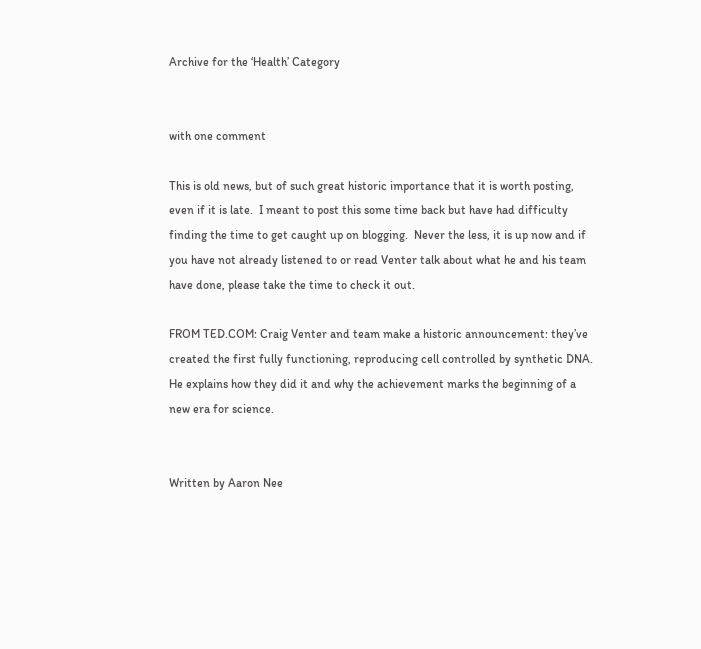Archive for the ‘Health’ Category


with one comment

This is old news, but of such great historic importance that it is worth posting, even if it is late.  I meant to post this some time back but have had difficulty finding the time to get caught up on blogging.  Never the less, it is up now and if you have not already listened to or read Venter talk about what he and his team have done, please take the time to check it out.

FROM TED.COM: Craig Venter and team make a historic announcement: they’ve created the first fully functioning, reproducing cell controlled by synthetic DNA. He explains how they did it and why the achievement marks the beginning of a new era for science.


Written by Aaron Nee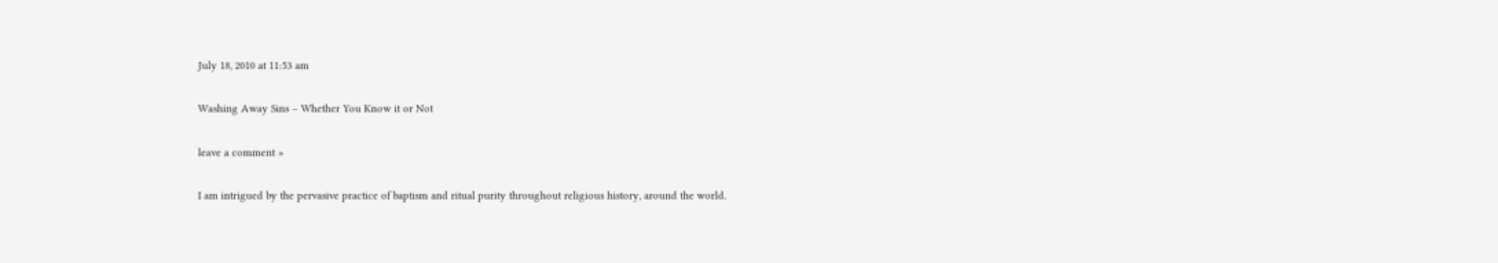July 18, 2010 at 11:53 am

Washing Away Sins – Whether You Know it or Not

leave a comment »

I am intrigued by the pervasive practice of baptism and ritual purity throughout religious history, around the world.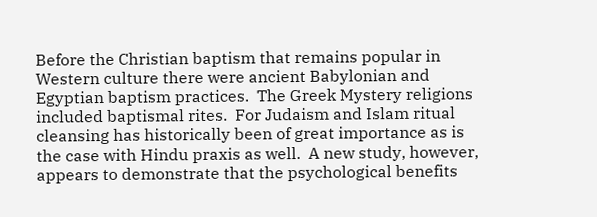Before the Christian baptism that remains popular in Western culture there were ancient Babylonian and Egyptian baptism practices.  The Greek Mystery religions included baptismal rites.  For Judaism and Islam ritual cleansing has historically been of great importance as is the case with Hindu praxis as well.  A new study, however, appears to demonstrate that the psychological benefits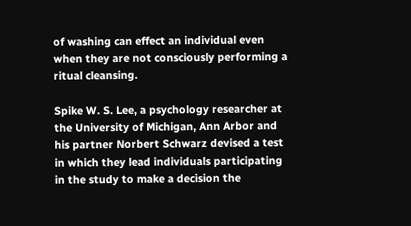of washing can effect an individual even when they are not consciously performing a ritual cleansing.

Spike W. S. Lee, a psychology researcher at the University of Michigan, Ann Arbor and his partner Norbert Schwarz devised a test in which they lead individuals participating in the study to make a decision the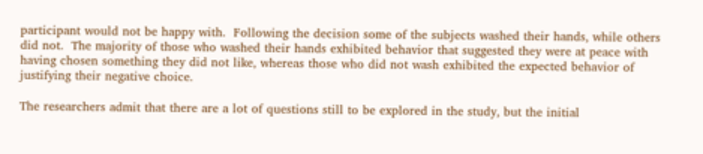participant would not be happy with.  Following the decision some of the subjects washed their hands, while others did not.  The majority of those who washed their hands exhibited behavior that suggested they were at peace with having chosen something they did not like, whereas those who did not wash exhibited the expected behavior of justifying their negative choice.

The researchers admit that there are a lot of questions still to be explored in the study, but the initial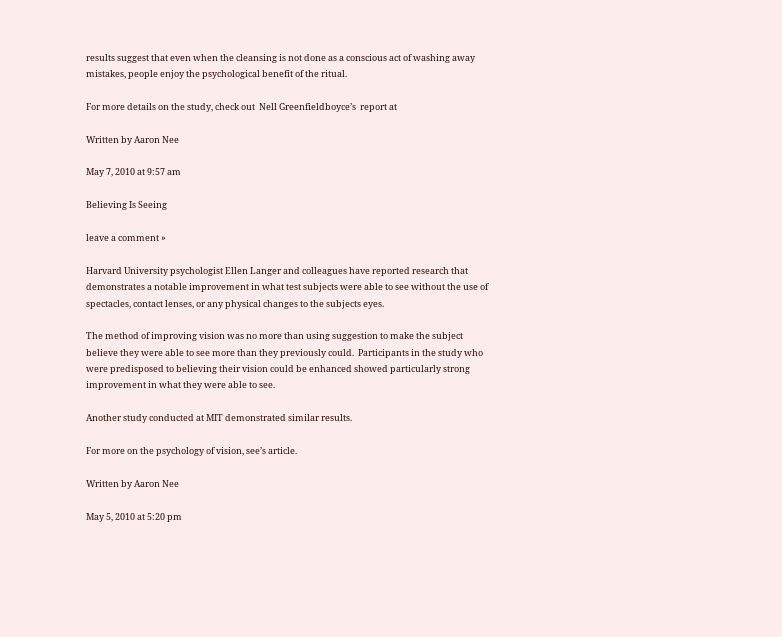results suggest that even when the cleansing is not done as a conscious act of washing away mistakes, people enjoy the psychological benefit of the ritual.

For more details on the study, check out  Nell Greenfieldboyce’s  report at

Written by Aaron Nee

May 7, 2010 at 9:57 am

Believing Is Seeing

leave a comment »

Harvard University psychologist Ellen Langer and colleagues have reported research that demonstrates a notable improvement in what test subjects were able to see without the use of spectacles, contact lenses, or any physical changes to the subjects eyes.

The method of improving vision was no more than using suggestion to make the subject believe they were able to see more than they previously could.  Participants in the study who were predisposed to believing their vision could be enhanced showed particularly strong improvement in what they were able to see.

Another study conducted at MIT demonstrated similar results.

For more on the psychology of vision, see’s article.

Written by Aaron Nee

May 5, 2010 at 5:20 pm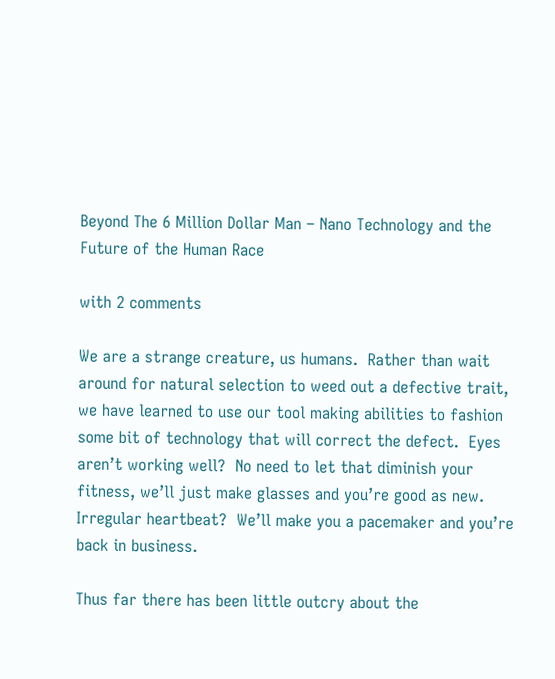Beyond The 6 Million Dollar Man – Nano Technology and the Future of the Human Race

with 2 comments

We are a strange creature, us humans.  Rather than wait around for natural selection to weed out a defective trait, we have learned to use our tool making abilities to fashion some bit of technology that will correct the defect.  Eyes aren’t working well?  No need to let that diminish your fitness, we’ll just make glasses and you’re good as new.  Irregular heartbeat?  We’ll make you a pacemaker and you’re back in business.

Thus far there has been little outcry about the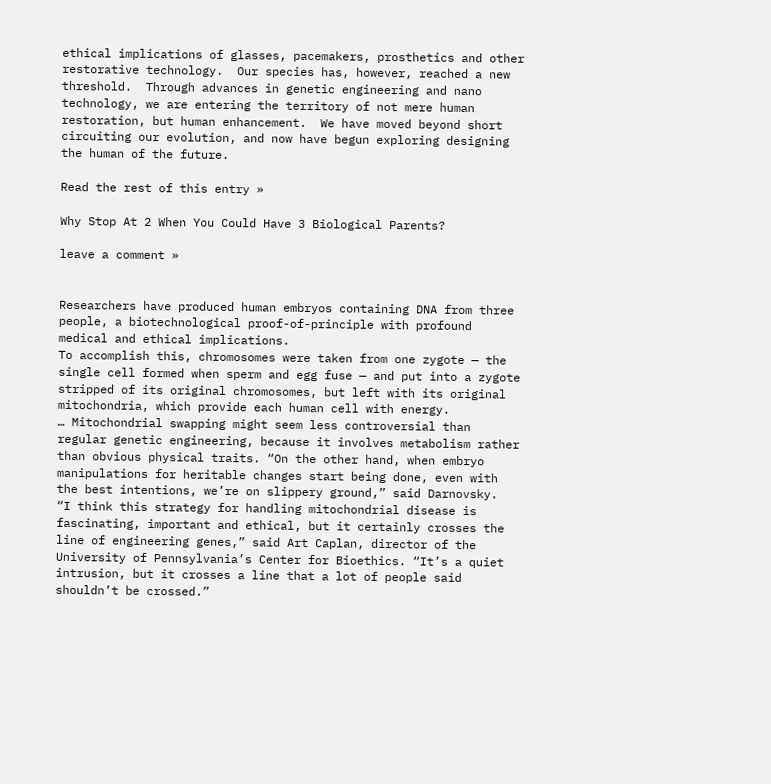ethical implications of glasses, pacemakers, prosthetics and other restorative technology.  Our species has, however, reached a new threshold.  Through advances in genetic engineering and nano technology, we are entering the territory of not mere human restoration, but human enhancement.  We have moved beyond short circuiting our evolution, and now have begun exploring designing the human of the future.

Read the rest of this entry »

Why Stop At 2 When You Could Have 3 Biological Parents?

leave a comment »


Researchers have produced human embryos containing DNA from three people, a biotechnological proof-of-principle with profound medical and ethical implications.
To accomplish this, chromosomes were taken from one zygote — the single cell formed when sperm and egg fuse — and put into a zygote stripped of its original chromosomes, but left with its original mitochondria, which provide each human cell with energy.
… Mitochondrial swapping might seem less controversial than regular genetic engineering, because it involves metabolism rather than obvious physical traits. “On the other hand, when embryo manipulations for heritable changes start being done, even with the best intentions, we’re on slippery ground,” said Darnovsky.
“I think this strategy for handling mitochondrial disease is fascinating, important and ethical, but it certainly crosses the line of engineering genes,” said Art Caplan, director of the University of Pennsylvania’s Center for Bioethics. “It’s a quiet intrusion, but it crosses a line that a lot of people said shouldn’t be crossed.”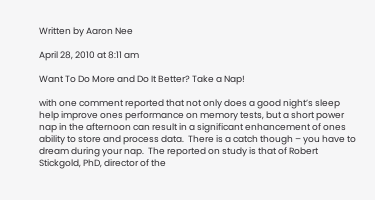Written by Aaron Nee

April 28, 2010 at 8:11 am

Want To Do More and Do It Better? Take a Nap!

with one comment reported that not only does a good night’s sleep help improve ones performance on memory tests, but a short power nap in the afternoon can result in a significant enhancement of ones ability to store and process data.  There is a catch though – you have to dream during your nap.  The reported on study is that of Robert Stickgold, PhD, director of the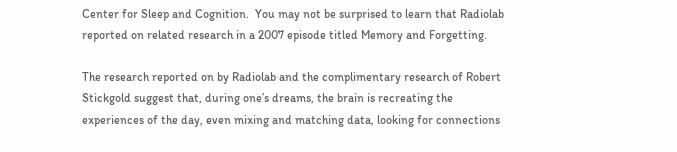Center for Sleep and Cognition.  You may not be surprised to learn that Radiolab reported on related research in a 2007 episode titled Memory and Forgetting.

The research reported on by Radiolab and the complimentary research of Robert Stickgold suggest that, during one’s dreams, the brain is recreating the experiences of the day, even mixing and matching data, looking for connections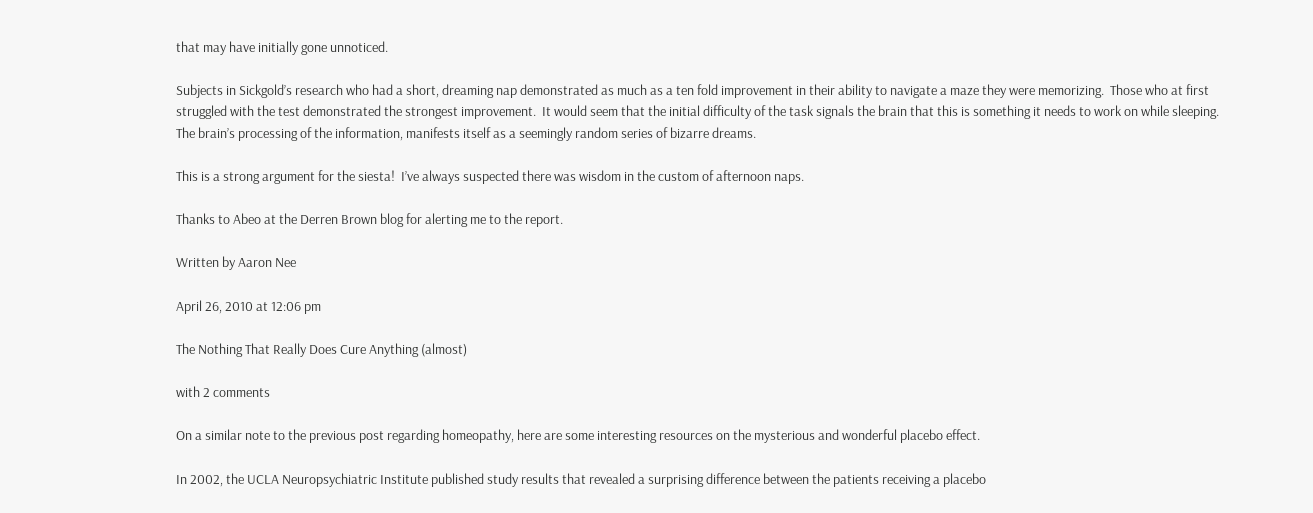that may have initially gone unnoticed.

Subjects in Sickgold’s research who had a short, dreaming nap demonstrated as much as a ten fold improvement in their ability to navigate a maze they were memorizing.  Those who at first struggled with the test demonstrated the strongest improvement.  It would seem that the initial difficulty of the task signals the brain that this is something it needs to work on while sleeping.  The brain’s processing of the information, manifests itself as a seemingly random series of bizarre dreams.

This is a strong argument for the siesta!  I’ve always suspected there was wisdom in the custom of afternoon naps.

Thanks to Abeo at the Derren Brown blog for alerting me to the report.

Written by Aaron Nee

April 26, 2010 at 12:06 pm

The Nothing That Really Does Cure Anything (almost)

with 2 comments

On a similar note to the previous post regarding homeopathy, here are some interesting resources on the mysterious and wonderful placebo effect.

In 2002, the UCLA Neuropsychiatric Institute published study results that revealed a surprising difference between the patients receiving a placebo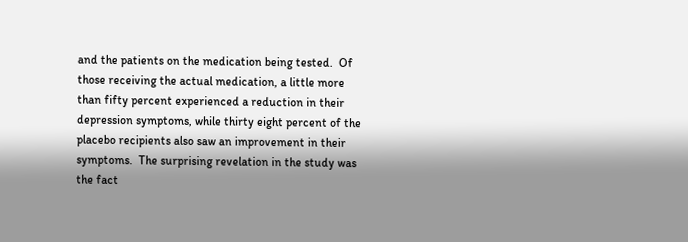and the patients on the medication being tested.  Of those receiving the actual medication, a little more than fifty percent experienced a reduction in their depression symptoms, while thirty eight percent of the placebo recipients also saw an improvement in their symptoms.  The surprising revelation in the study was the fact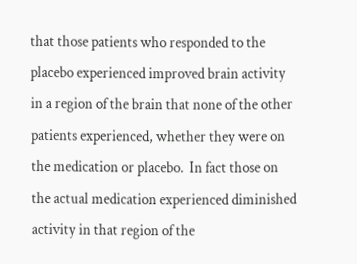that those patients who responded to the placebo experienced improved brain activity in a region of the brain that none of the other patients experienced, whether they were on the medication or placebo.  In fact those on the actual medication experienced diminished activity in that region of the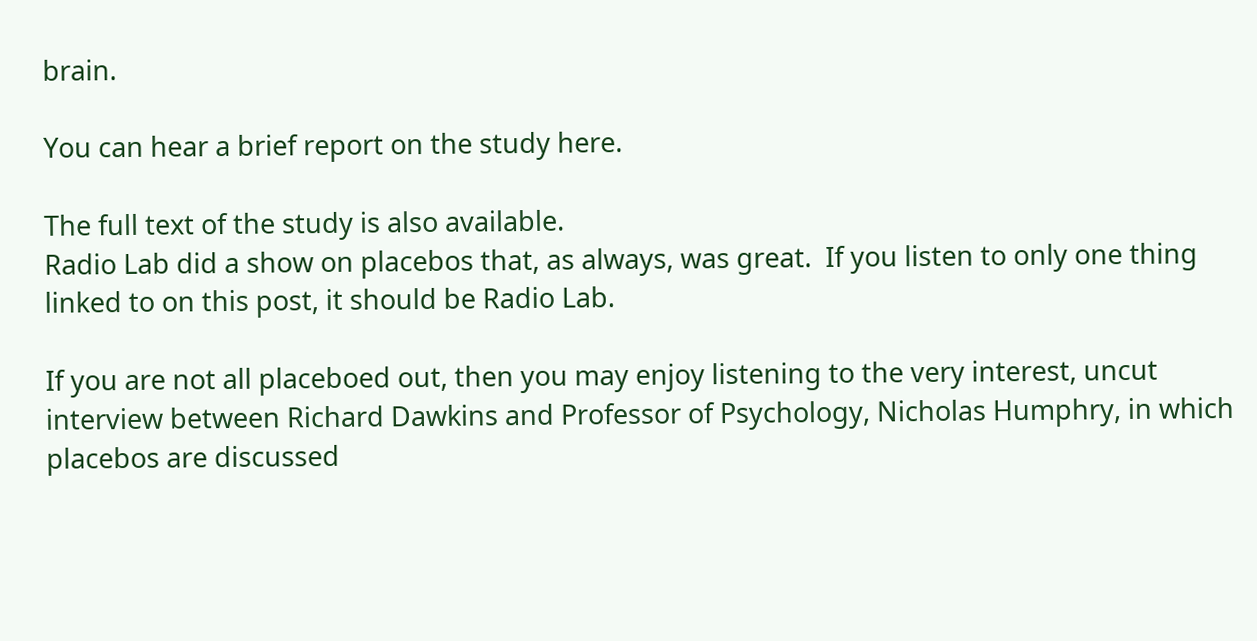brain.

You can hear a brief report on the study here.

The full text of the study is also available.
Radio Lab did a show on placebos that, as always, was great.  If you listen to only one thing linked to on this post, it should be Radio Lab.

If you are not all placeboed out, then you may enjoy listening to the very interest, uncut interview between Richard Dawkins and Professor of Psychology, Nicholas Humphry, in which placebos are discussed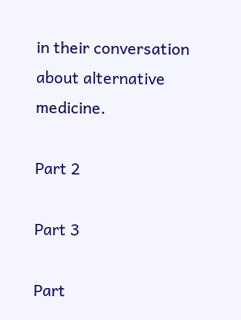in their conversation about alternative medicine.

Part 2

Part 3

Part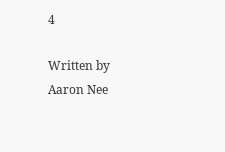4

Written by Aaron Nee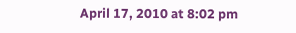April 17, 2010 at 8:02 pm